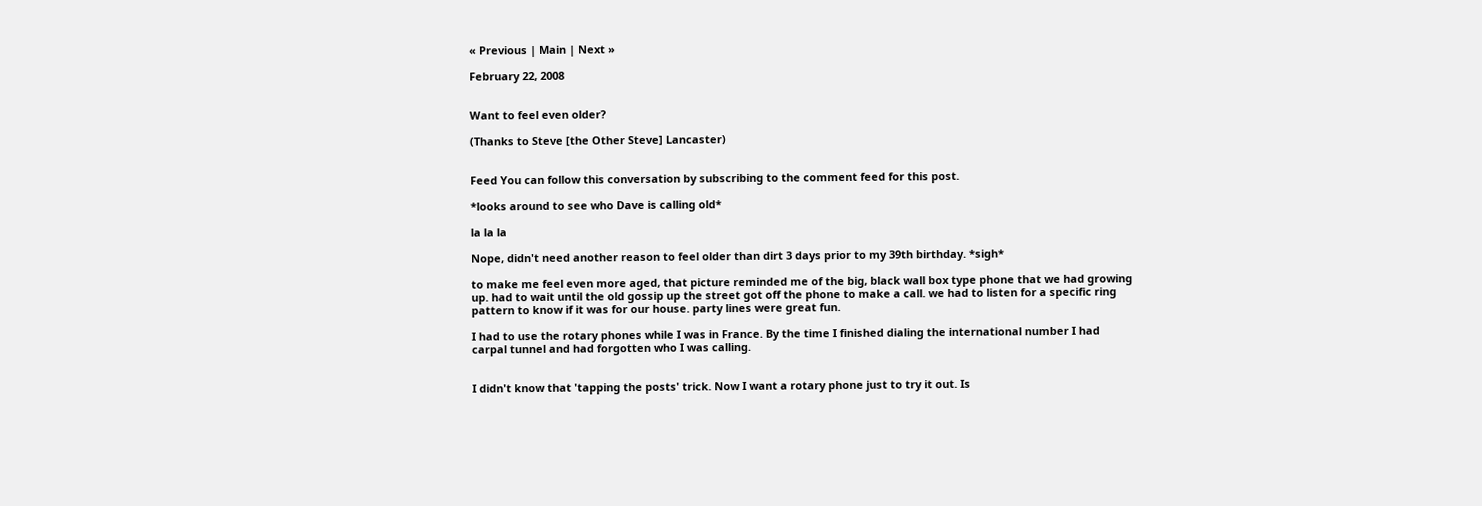« Previous | Main | Next »

February 22, 2008


Want to feel even older?

(Thanks to Steve [the Other Steve] Lancaster)


Feed You can follow this conversation by subscribing to the comment feed for this post.

*looks around to see who Dave is calling old*

la la la

Nope, didn't need another reason to feel older than dirt 3 days prior to my 39th birthday. *sigh*

to make me feel even more aged, that picture reminded me of the big, black wall box type phone that we had growing up. had to wait until the old gossip up the street got off the phone to make a call. we had to listen for a specific ring pattern to know if it was for our house. party lines were great fun.

I had to use the rotary phones while I was in France. By the time I finished dialing the international number I had carpal tunnel and had forgotten who I was calling.


I didn't know that 'tapping the posts' trick. Now I want a rotary phone just to try it out. Is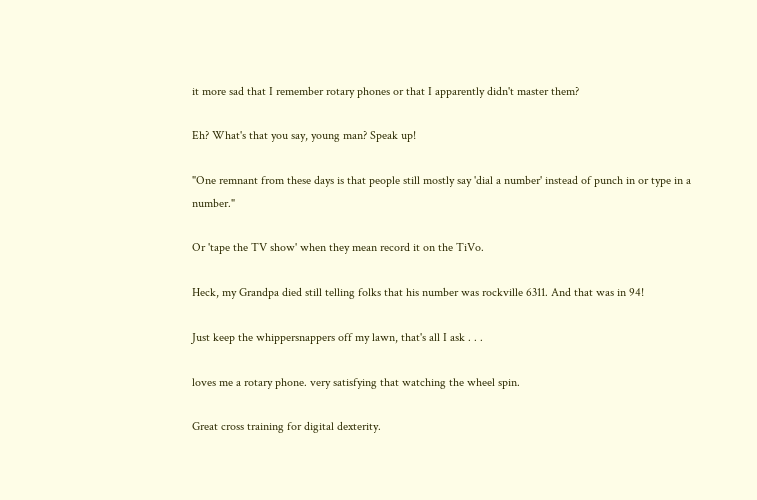it more sad that I remember rotary phones or that I apparently didn't master them?

Eh? What's that you say, young man? Speak up!

"One remnant from these days is that people still mostly say 'dial a number' instead of punch in or type in a number."

Or 'tape the TV show' when they mean record it on the TiVo.

Heck, my Grandpa died still telling folks that his number was rockville 6311. And that was in 94!

Just keep the whippersnappers off my lawn, that's all I ask . . .

loves me a rotary phone. very satisfying that watching the wheel spin.

Great cross training for digital dexterity.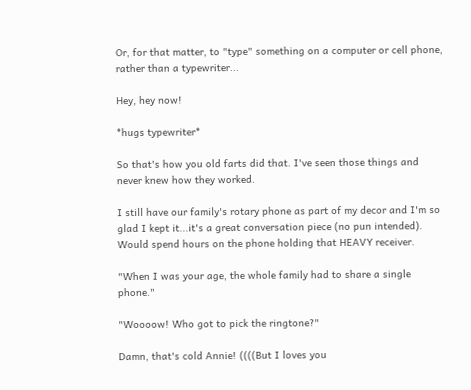Or, for that matter, to "type" something on a computer or cell phone, rather than a typewriter...

Hey, hey now!

*hugs typewriter*

So that's how you old farts did that. I've seen those things and never knew how they worked.

I still have our family's rotary phone as part of my decor and I'm so glad I kept it...it's a great conversation piece (no pun intended). Would spend hours on the phone holding that HEAVY receiver.

"When I was your age, the whole family had to share a single phone."

"Woooow! Who got to pick the ringtone?"

Damn, that's cold Annie! ((((But I loves you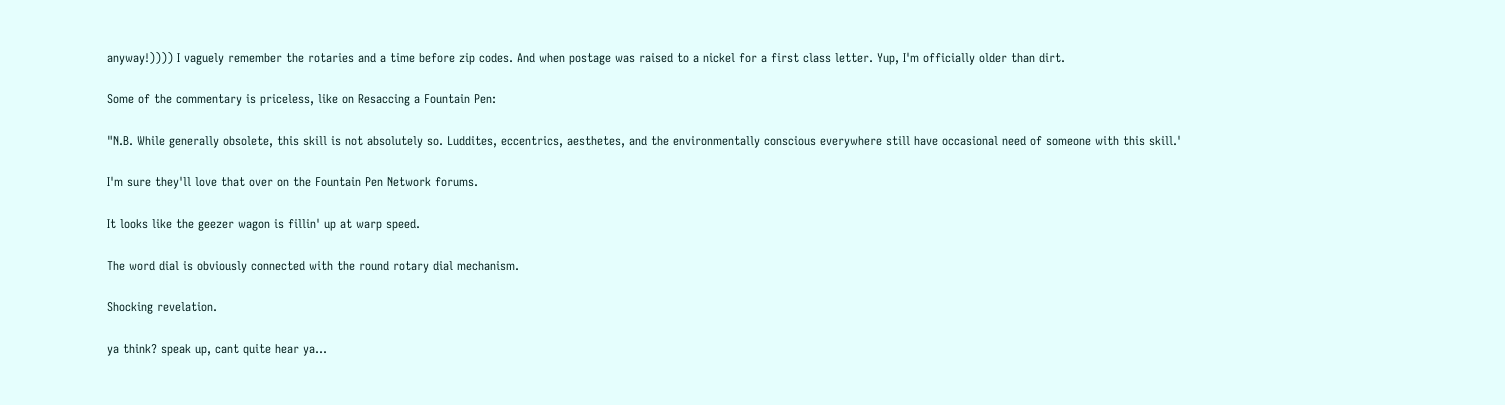anyway!)))) I vaguely remember the rotaries and a time before zip codes. And when postage was raised to a nickel for a first class letter. Yup, I'm officially older than dirt.

Some of the commentary is priceless, like on Resaccing a Fountain Pen:

"N.B. While generally obsolete, this skill is not absolutely so. Luddites, eccentrics, aesthetes, and the environmentally conscious everywhere still have occasional need of someone with this skill.'

I'm sure they'll love that over on the Fountain Pen Network forums.

It looks like the geezer wagon is fillin' up at warp speed.

The word dial is obviously connected with the round rotary dial mechanism.

Shocking revelation.

ya think? speak up, cant quite hear ya...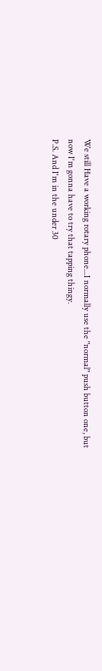We still Have a working rotary phone...I normally use the "normal" push button one, but now I'm gonna have to try that tapping thingy.
P.S. And I'm in the under 30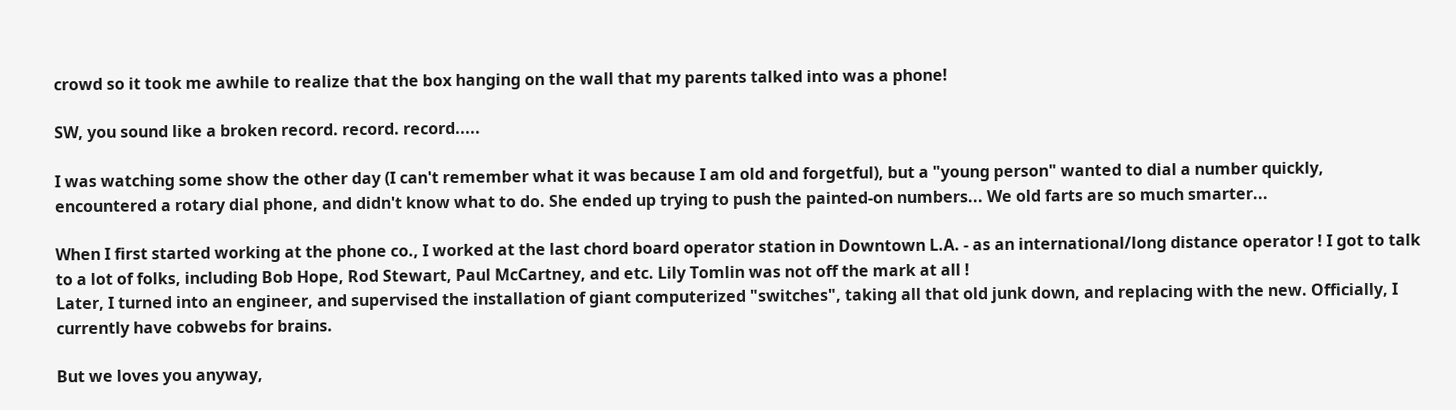crowd so it took me awhile to realize that the box hanging on the wall that my parents talked into was a phone!

SW, you sound like a broken record. record. record.....

I was watching some show the other day (I can't remember what it was because I am old and forgetful), but a "young person" wanted to dial a number quickly, encountered a rotary dial phone, and didn't know what to do. She ended up trying to push the painted-on numbers... We old farts are so much smarter...

When I first started working at the phone co., I worked at the last chord board operator station in Downtown L.A. - as an international/long distance operator ! I got to talk to a lot of folks, including Bob Hope, Rod Stewart, Paul McCartney, and etc. Lily Tomlin was not off the mark at all !
Later, I turned into an engineer, and supervised the installation of giant computerized "switches", taking all that old junk down, and replacing with the new. Officially, I currently have cobwebs for brains.

But we loves you anyway,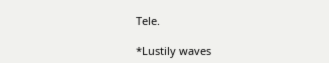Tele.

*Lustily waves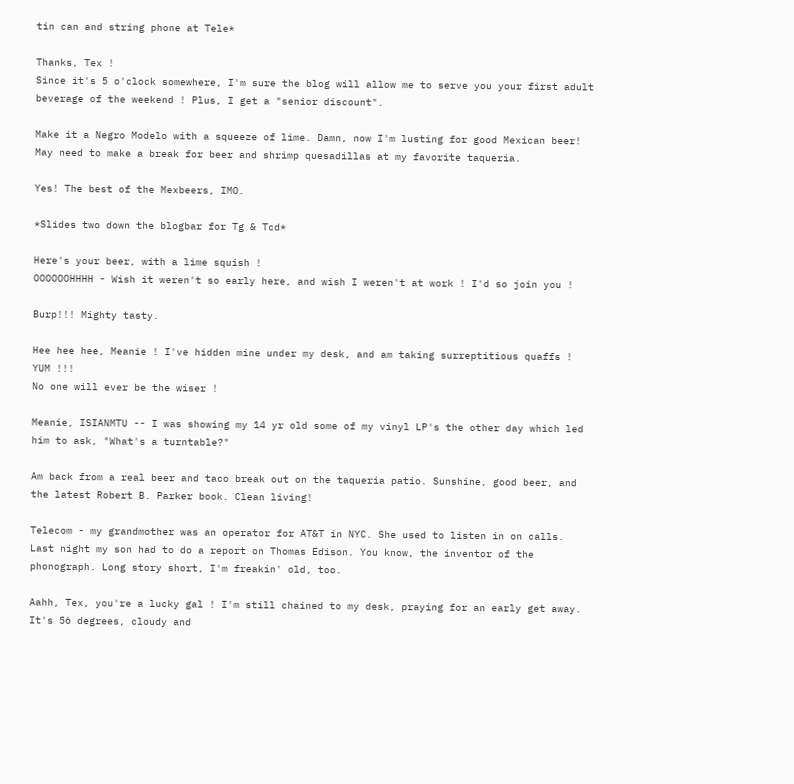tin can and string phone at Tele*

Thanks, Tex !
Since it's 5 o'clock somewhere, I'm sure the blog will allow me to serve you your first adult beverage of the weekend ! Plus, I get a "senior discount".

Make it a Negro Modelo with a squeeze of lime. Damn, now I'm lusting for good Mexican beer! May need to make a break for beer and shrimp quesadillas at my favorite taqueria.

Yes! The best of the Mexbeers, IMO.

*Slides two down the blogbar for Tg & Tcd*

Here's your beer, with a lime squish !
OOOOOOHHHH - Wish it weren't so early here, and wish I weren't at work ! I'd so join you !

Burp!!! Mighty tasty.

Hee hee hee, Meanie ! I've hidden mine under my desk, and am taking surreptitious quaffs ! YUM !!!
No one will ever be the wiser !

Meanie, ISIANMTU -- I was showing my 14 yr old some of my vinyl LP's the other day which led him to ask, "What's a turntable?"

Am back from a real beer and taco break out on the taqueria patio. Sunshine, good beer, and the latest Robert B. Parker book. Clean living!

Telecom - my grandmother was an operator for AT&T in NYC. She used to listen in on calls.
Last night my son had to do a report on Thomas Edison. You know, the inventor of the phonograph. Long story short, I'm freakin' old, too.

Aahh, Tex, you're a lucky gal ! I'm still chained to my desk, praying for an early get away.
It's 56 degrees, cloudy and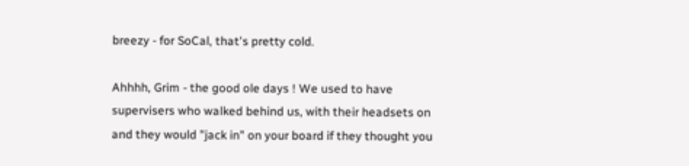breezy - for SoCal, that's pretty cold.

Ahhhh, Grim - the good ole days ! We used to have supervisers who walked behind us, with their headsets on and they would "jack in" on your board if they thought you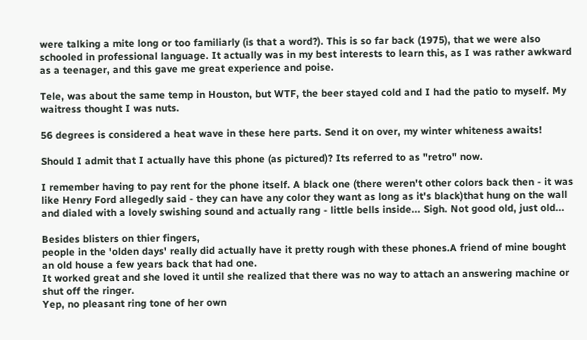were talking a mite long or too familiarly (is that a word?). This is so far back (1975), that we were also schooled in professional language. It actually was in my best interests to learn this, as I was rather awkward as a teenager, and this gave me great experience and poise.

Tele, was about the same temp in Houston, but WTF, the beer stayed cold and I had the patio to myself. My waitress thought I was nuts.

56 degrees is considered a heat wave in these here parts. Send it on over, my winter whiteness awaits!

Should I admit that I actually have this phone (as pictured)? Its referred to as "retro" now.

I remember having to pay rent for the phone itself. A black one (there weren't other colors back then - it was like Henry Ford allegedly said - they can have any color they want as long as it's black)that hung on the wall and dialed with a lovely swishing sound and actually rang - little bells inside... Sigh. Not good old, just old...

Besides blisters on thier fingers,
people in the 'olden days' really did actually have it pretty rough with these phones.A friend of mine bought an old house a few years back that had one.
It worked great and she loved it until she realized that there was no way to attach an answering machine or shut off the ringer.
Yep, no pleasant ring tone of her own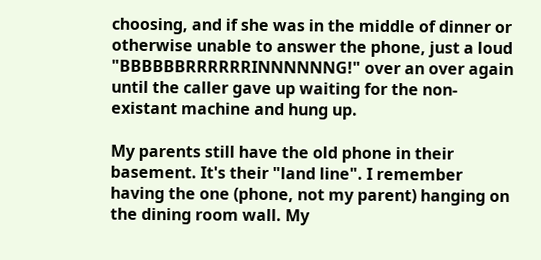choosing, and if she was in the middle of dinner or otherwise unable to answer the phone, just a loud "BBBBBBRRRRRRINNNNNNG!" over an over again until the caller gave up waiting for the non-existant machine and hung up.

My parents still have the old phone in their basement. It's their "land line". I remember having the one (phone, not my parent) hanging on the dining room wall. My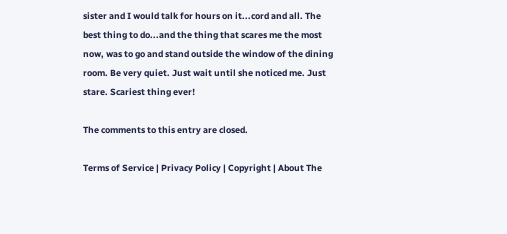sister and I would talk for hours on it...cord and all. The best thing to do...and the thing that scares me the most now, was to go and stand outside the window of the dining room. Be very quiet. Just wait until she noticed me. Just stare. Scariest thing ever!

The comments to this entry are closed.

Terms of Service | Privacy Policy | Copyright | About The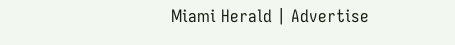Miami Herald | Advertise